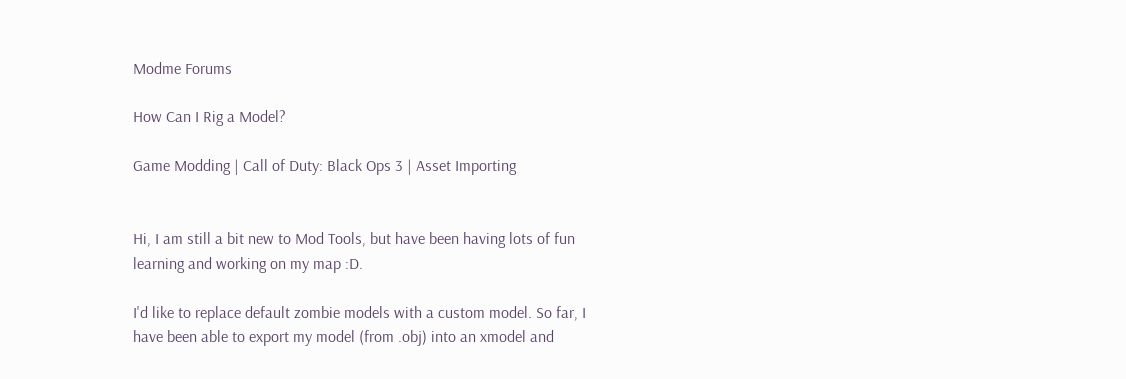Modme Forums

How Can I Rig a Model?

Game Modding | Call of Duty: Black Ops 3 | Asset Importing


Hi, I am still a bit new to Mod Tools, but have been having lots of fun learning and working on my map :D.

I'd like to replace default zombie models with a custom model. So far, I have been able to export my model (from .obj) into an xmodel and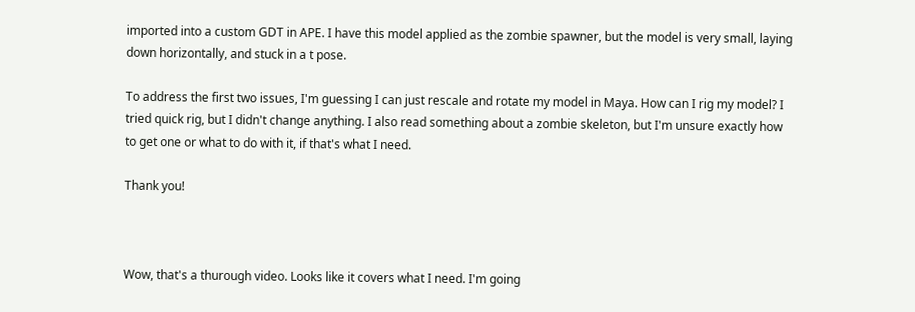imported into a custom GDT in APE. I have this model applied as the zombie spawner, but the model is very small, laying down horizontally, and stuck in a t pose.

To address the first two issues, I'm guessing I can just rescale and rotate my model in Maya. How can I rig my model? I tried quick rig, but I didn't change anything. I also read something about a zombie skeleton, but I'm unsure exactly how to get one or what to do with it, if that's what I need.

Thank you!



Wow, that's a thurough video. Looks like it covers what I need. I'm going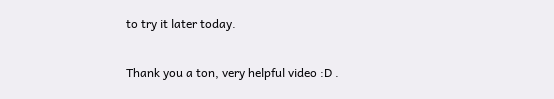to try it later today.

Thank you a ton, very helpful video :D .